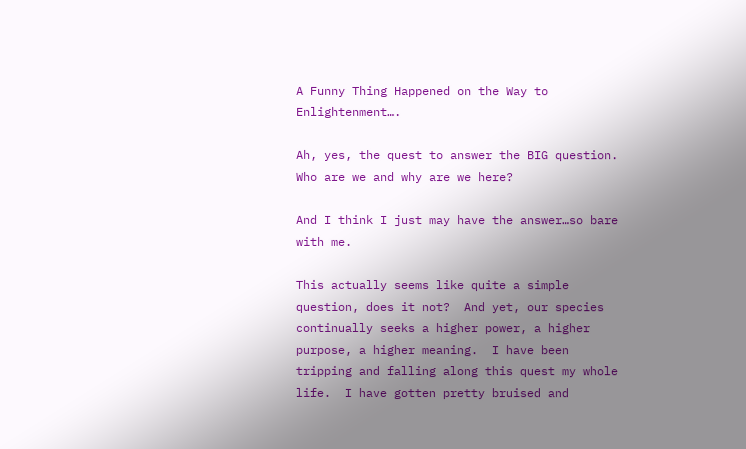A Funny Thing Happened on the Way to Enlightenment….

Ah, yes, the quest to answer the BIG question.  Who are we and why are we here?

And I think I just may have the answer…so bare with me.

This actually seems like quite a simple question, does it not?  And yet, our species continually seeks a higher power, a higher purpose, a higher meaning.  I have been tripping and falling along this quest my whole life.  I have gotten pretty bruised and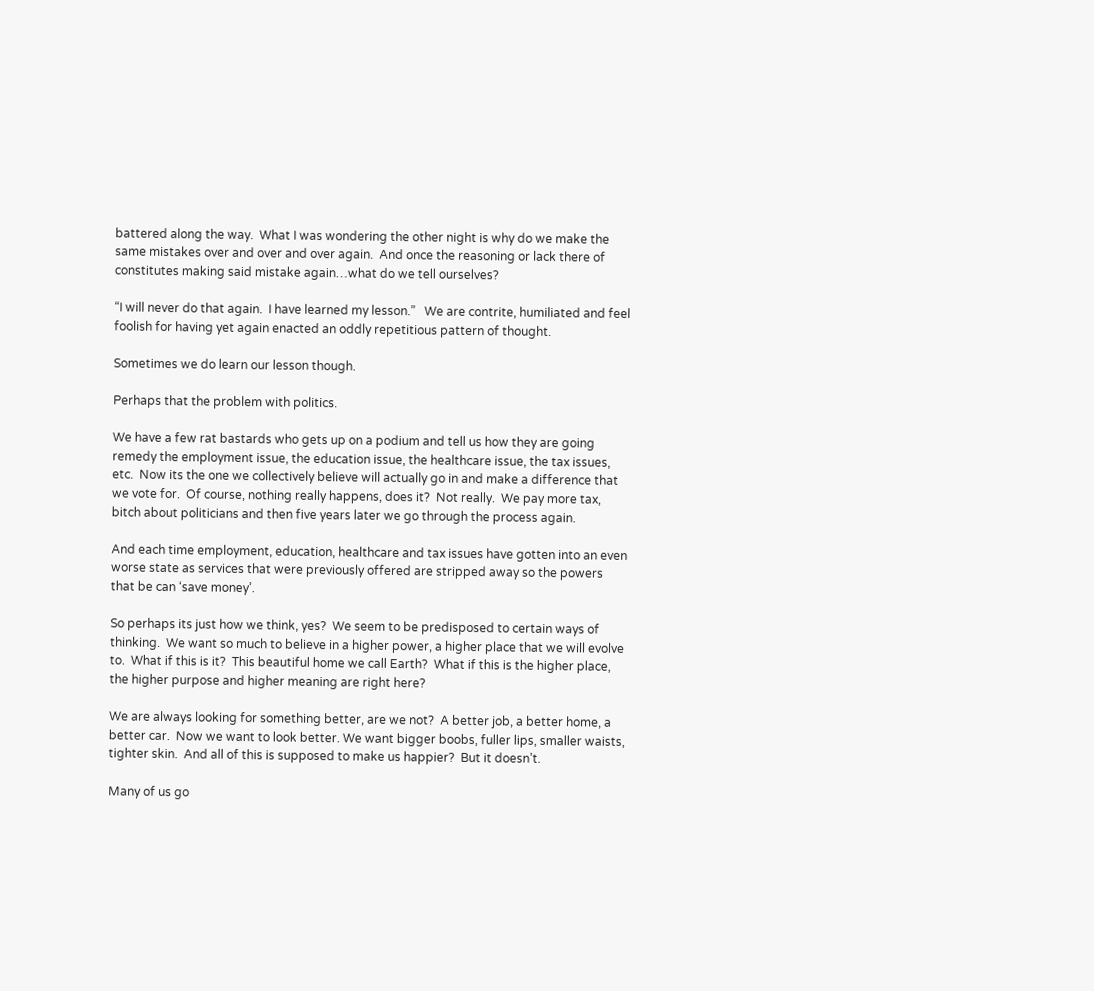battered along the way.  What I was wondering the other night is why do we make the same mistakes over and over and over again.  And once the reasoning or lack there of constitutes making said mistake again…what do we tell ourselves?

“I will never do that again.  I have learned my lesson.”   We are contrite, humiliated and feel foolish for having yet again enacted an oddly repetitious pattern of thought.

Sometimes we do learn our lesson though.

Perhaps that the problem with politics.

We have a few rat bastards who gets up on a podium and tell us how they are going remedy the employment issue, the education issue, the healthcare issue, the tax issues, etc.  Now its the one we collectively believe will actually go in and make a difference that we vote for.  Of course, nothing really happens, does it?  Not really.  We pay more tax, bitch about politicians and then five years later we go through the process again.

And each time employment, education, healthcare and tax issues have gotten into an even worse state as services that were previously offered are stripped away so the powers that be can ‘save money’.

So perhaps its just how we think, yes?  We seem to be predisposed to certain ways of thinking.  We want so much to believe in a higher power, a higher place that we will evolve to.  What if this is it?  This beautiful home we call Earth?  What if this is the higher place, the higher purpose and higher meaning are right here?

We are always looking for something better, are we not?  A better job, a better home, a better car.  Now we want to look better. We want bigger boobs, fuller lips, smaller waists, tighter skin.  And all of this is supposed to make us happier?  But it doesn’t.

Many of us go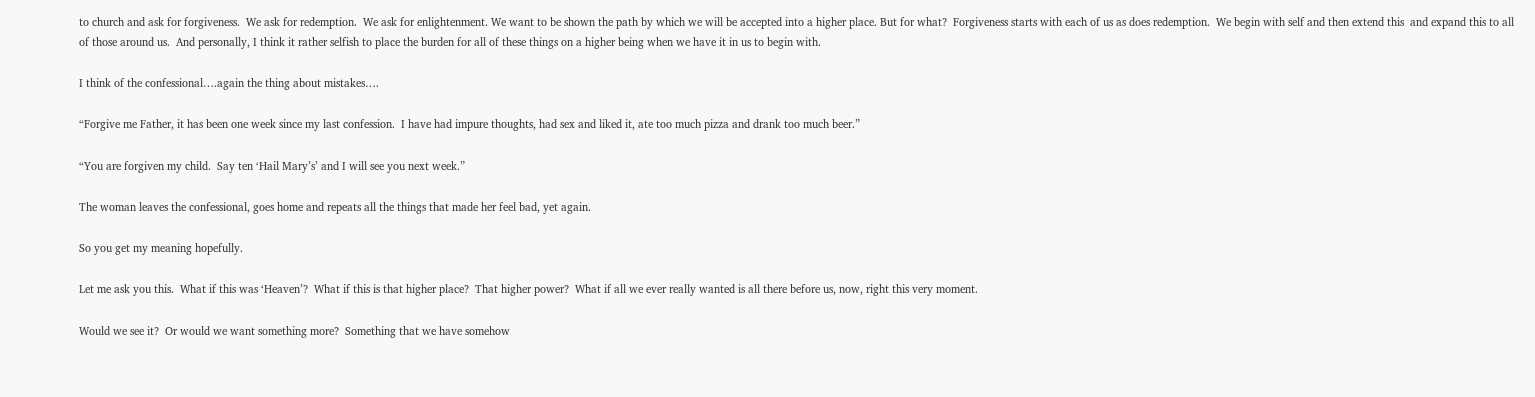to church and ask for forgiveness.  We ask for redemption.  We ask for enlightenment. We want to be shown the path by which we will be accepted into a higher place. But for what?  Forgiveness starts with each of us as does redemption.  We begin with self and then extend this  and expand this to all of those around us.  And personally, I think it rather selfish to place the burden for all of these things on a higher being when we have it in us to begin with.

I think of the confessional….again the thing about mistakes….

“Forgive me Father, it has been one week since my last confession.  I have had impure thoughts, had sex and liked it, ate too much pizza and drank too much beer.”

“You are forgiven my child.  Say ten ‘Hail Mary’s’ and I will see you next week.”

The woman leaves the confessional, goes home and repeats all the things that made her feel bad, yet again.

So you get my meaning hopefully.

Let me ask you this.  What if this was ‘Heaven’?  What if this is that higher place?  That higher power?  What if all we ever really wanted is all there before us, now, right this very moment.

Would we see it?  Or would we want something more?  Something that we have somehow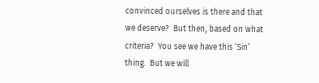convinced ourselves is there and that we deserve?  But then, based on what criteria?  You see we have this ‘Sin’ thing.  But we will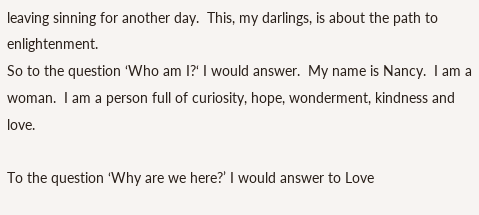leaving sinning for another day.  This, my darlings, is about the path to enlightenment.
So to the question ‘Who am I?‘ I would answer.  My name is Nancy.  I am a woman.  I am a person full of curiosity, hope, wonderment, kindness and love.

To the question ‘Why are we here?’ I would answer to Love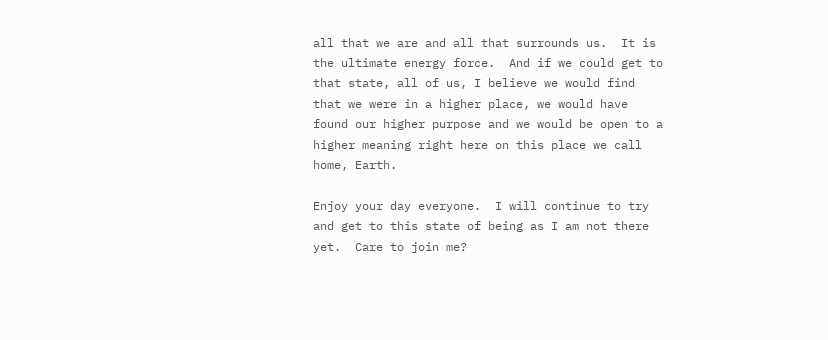all that we are and all that surrounds us.  It is the ultimate energy force.  And if we could get to that state, all of us, I believe we would find that we were in a higher place, we would have found our higher purpose and we would be open to a higher meaning right here on this place we call home, Earth.

Enjoy your day everyone.  I will continue to try and get to this state of being as I am not there yet.  Care to join me?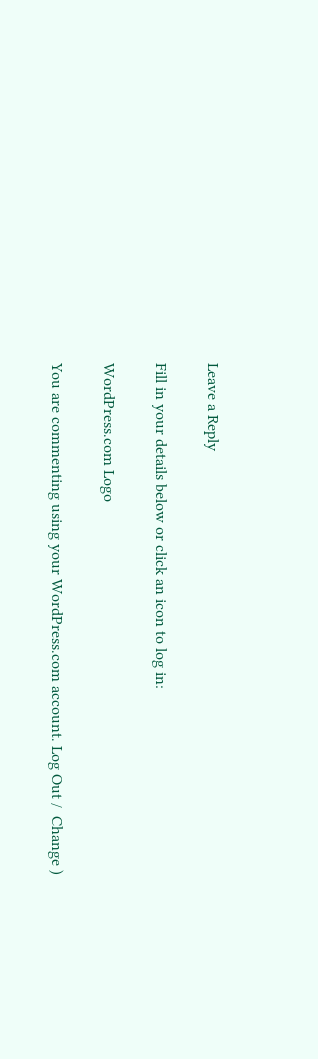Leave a Reply

Fill in your details below or click an icon to log in:

WordPress.com Logo

You are commenting using your WordPress.com account. Log Out /  Change )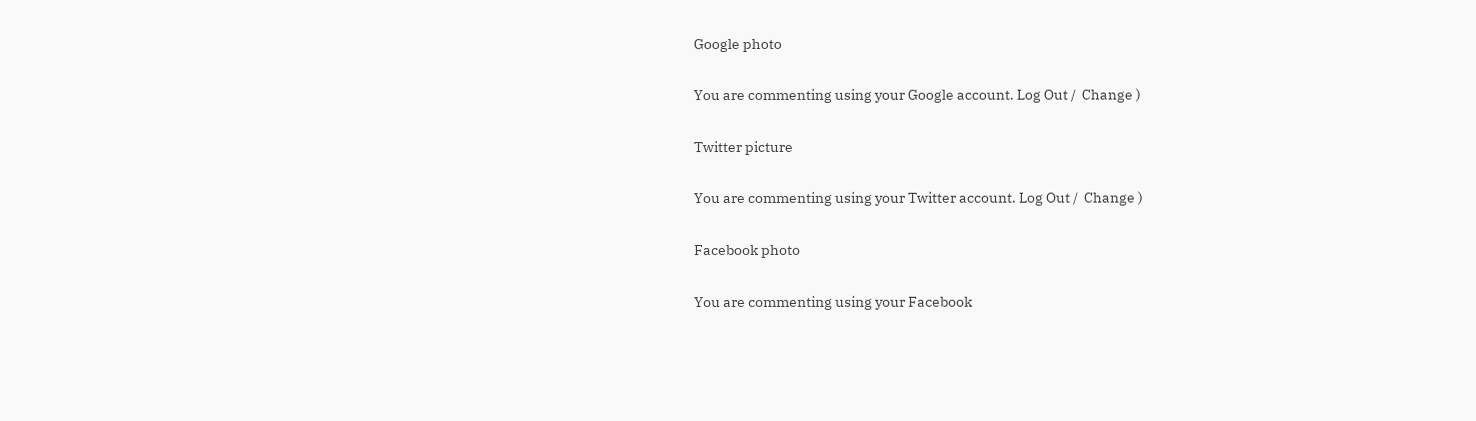Google photo

You are commenting using your Google account. Log Out /  Change )

Twitter picture

You are commenting using your Twitter account. Log Out /  Change )

Facebook photo

You are commenting using your Facebook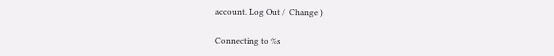account. Log Out /  Change )

Connecting to %s